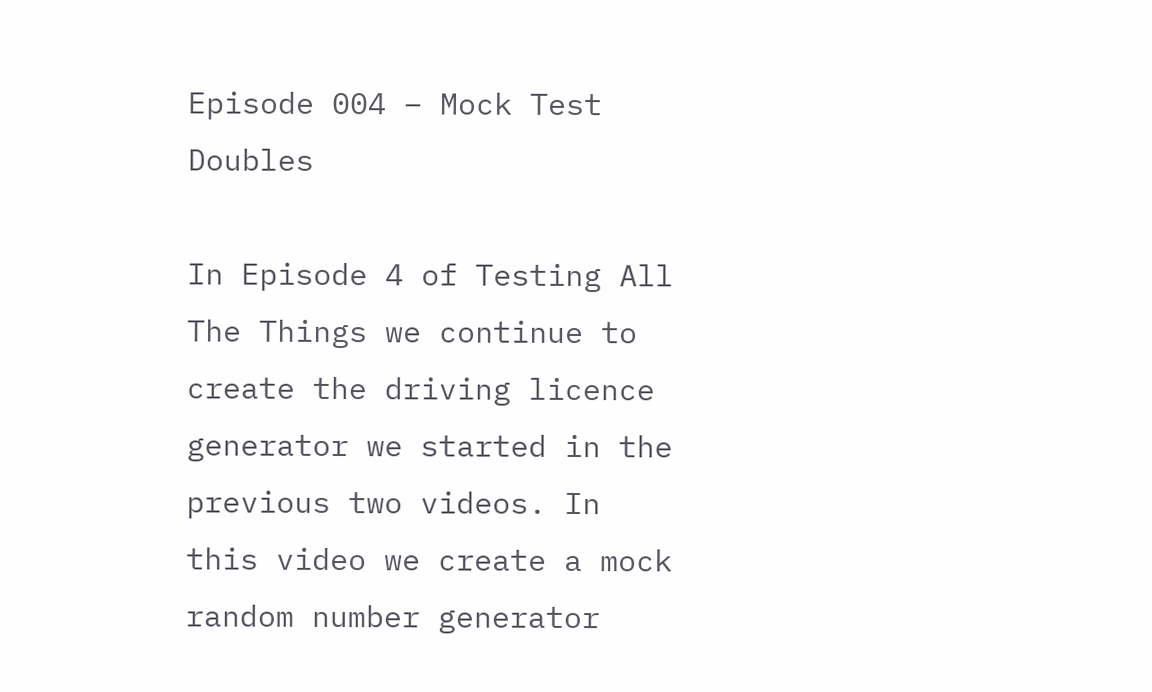Episode 004 – Mock Test Doubles

In Episode 4 of Testing All The Things we continue to create the driving licence generator we started in the previous two videos. In this video we create a mock random number generator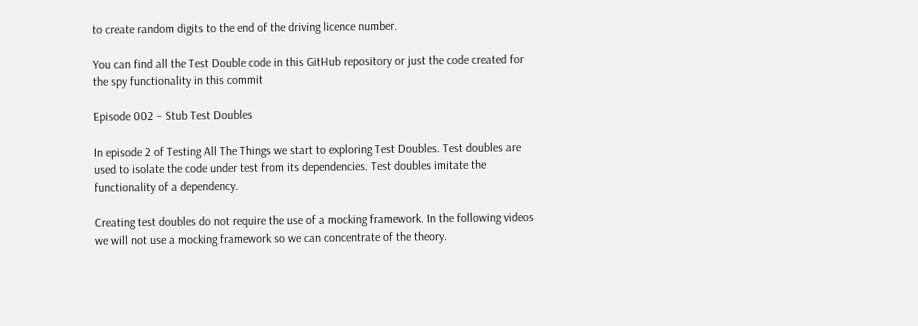to create random digits to the end of the driving licence number.

You can find all the Test Double code in this GitHub repository or just the code created for the spy functionality in this commit

Episode 002 – Stub Test Doubles

In episode 2 of Testing All The Things we start to exploring Test Doubles. Test doubles are used to isolate the code under test from its dependencies. Test doubles imitate the functionality of a dependency.

Creating test doubles do not require the use of a mocking framework. In the following videos we will not use a mocking framework so we can concentrate of the theory.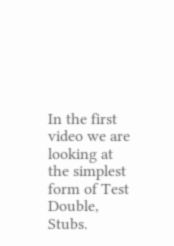In the first video we are looking at the simplest form of Test Double, Stubs.